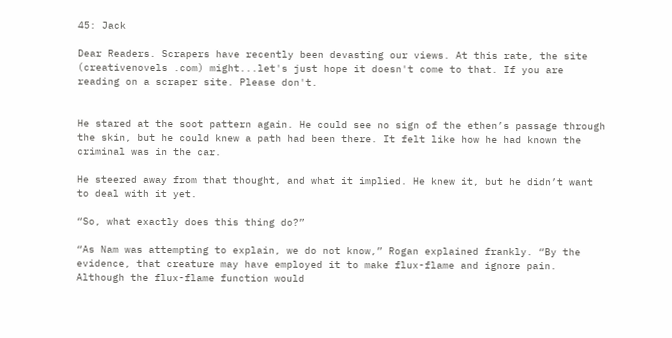45: Jack

Dear Readers. Scrapers have recently been devasting our views. At this rate, the site (creativenovels .com) might...let's just hope it doesn't come to that. If you are reading on a scraper site. Please don't.


He stared at the soot pattern again. He could see no sign of the ethen’s passage through the skin, but he could knew a path had been there. It felt like how he had known the criminal was in the car.

He steered away from that thought, and what it implied. He knew it, but he didn’t want to deal with it yet.

“So, what exactly does this thing do?”

“As Nam was attempting to explain, we do not know,” Rogan explained frankly. “By the evidence, that creature may have employed it to make flux-flame and ignore pain.  Although the flux-flame function would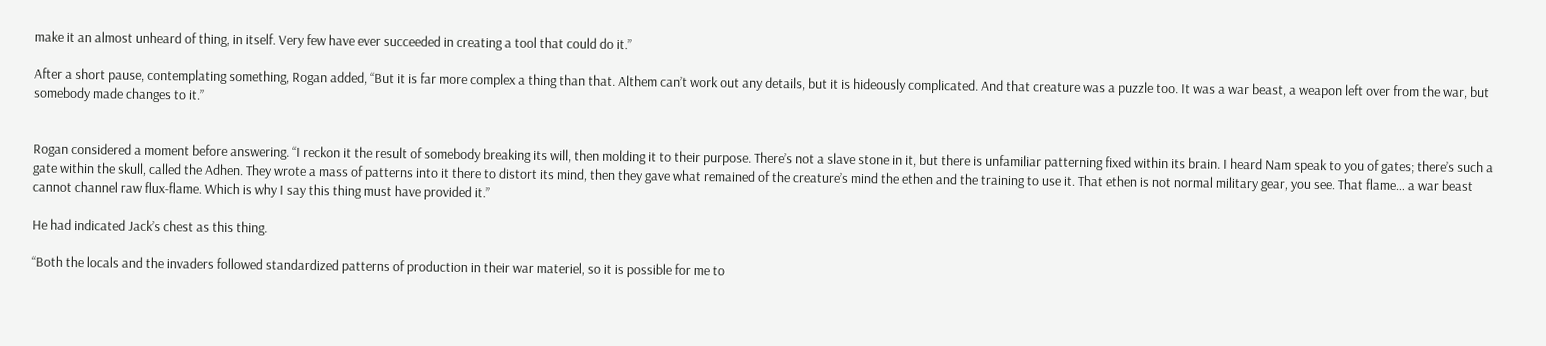make it an almost unheard of thing, in itself. Very few have ever succeeded in creating a tool that could do it.”

After a short pause, contemplating something, Rogan added, “But it is far more complex a thing than that. Althem can’t work out any details, but it is hideously complicated. And that creature was a puzzle too. It was a war beast, a weapon left over from the war, but somebody made changes to it.”


Rogan considered a moment before answering. “I reckon it the result of somebody breaking its will, then molding it to their purpose. There’s not a slave stone in it, but there is unfamiliar patterning fixed within its brain. I heard Nam speak to you of gates; there’s such a gate within the skull, called the Adhen. They wrote a mass of patterns into it there to distort its mind, then they gave what remained of the creature’s mind the ethen and the training to use it. That ethen is not normal military gear, you see. That flame… a war beast cannot channel raw flux-flame. Which is why I say this thing must have provided it.”

He had indicated Jack’s chest as this thing.

“Both the locals and the invaders followed standardized patterns of production in their war materiel, so it is possible for me to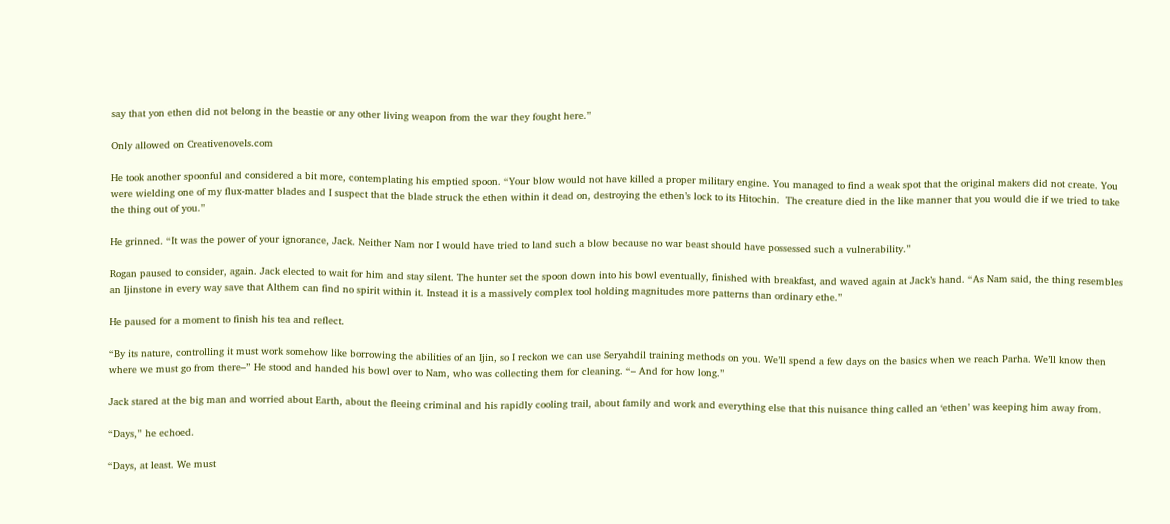say that yon ethen did not belong in the beastie or any other living weapon from the war they fought here.”

Only allowed on Creativenovels.com

He took another spoonful and considered a bit more, contemplating his emptied spoon. “Your blow would not have killed a proper military engine. You managed to find a weak spot that the original makers did not create. You were wielding one of my flux-matter blades and I suspect that the blade struck the ethen within it dead on, destroying the ethen’s lock to its Hitochin.  The creature died in the like manner that you would die if we tried to take the thing out of you.”

He grinned. “It was the power of your ignorance, Jack. Neither Nam nor I would have tried to land such a blow because no war beast should have possessed such a vulnerability.”

Rogan paused to consider, again. Jack elected to wait for him and stay silent. The hunter set the spoon down into his bowl eventually, finished with breakfast, and waved again at Jack’s hand. “As Nam said, the thing resembles an Ijinstone in every way save that Althem can find no spirit within it. Instead it is a massively complex tool holding magnitudes more patterns than ordinary ethe.”

He paused for a moment to finish his tea and reflect.

“By its nature, controlling it must work somehow like borrowing the abilities of an Ijin, so I reckon we can use Seryahdil training methods on you. We’ll spend a few days on the basics when we reach Parha. We’ll know then where we must go from there–” He stood and handed his bowl over to Nam, who was collecting them for cleaning. “– And for how long.”

Jack stared at the big man and worried about Earth, about the fleeing criminal and his rapidly cooling trail, about family and work and everything else that this nuisance thing called an ‘ethen’ was keeping him away from.

“Days,” he echoed.

“Days, at least. We must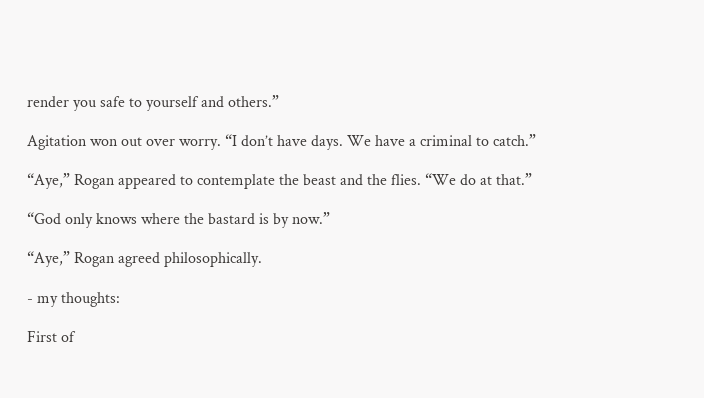render you safe to yourself and others.”

Agitation won out over worry. “I don’t have days. We have a criminal to catch.”

“Aye,” Rogan appeared to contemplate the beast and the flies. “We do at that.”

“God only knows where the bastard is by now.”

“Aye,” Rogan agreed philosophically.

- my thoughts:

First of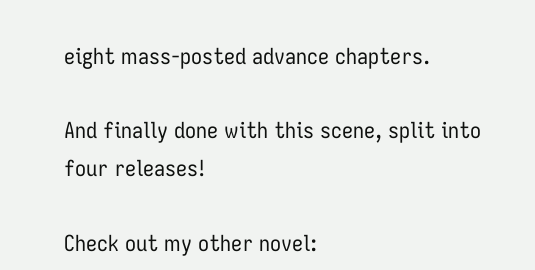eight mass-posted advance chapters.

And finally done with this scene, split into four releases!

Check out my other novel: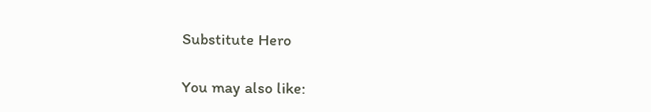Substitute Hero

You may also like: